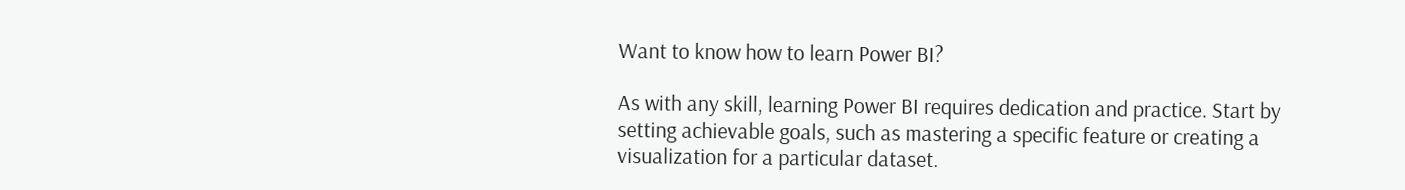Want to know how to learn Power BI?

As with any skill, learning Power BI requires dedication and practice. Start by setting achievable goals, such as mastering a specific feature or creating a visualization for a particular dataset.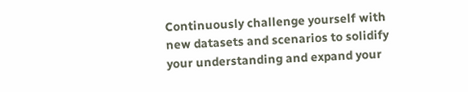Continuously challenge yourself with new datasets and scenarios to solidify your understanding and expand your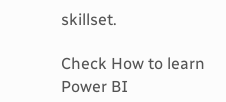skillset.

Check How to learn Power BI